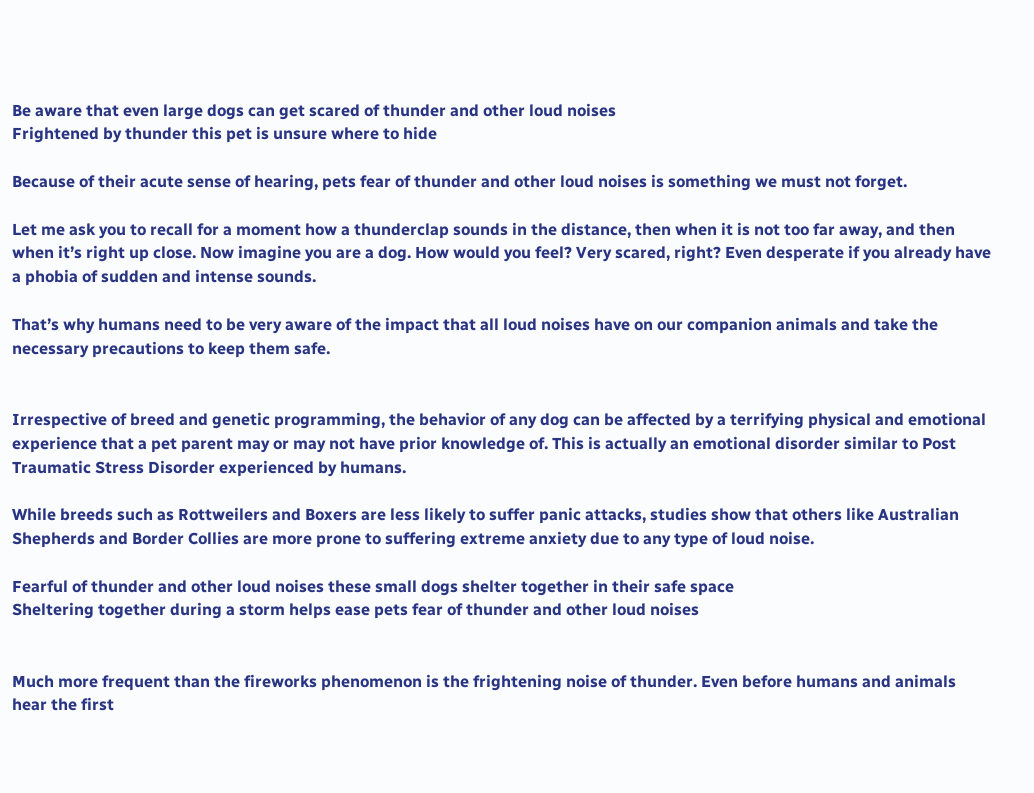Be aware that even large dogs can get scared of thunder and other loud noises
Frightened by thunder this pet is unsure where to hide

Because of their acute sense of hearing, pets fear of thunder and other loud noises is something we must not forget.

Let me ask you to recall for a moment how a thunderclap sounds in the distance, then when it is not too far away, and then when it’s right up close. Now imagine you are a dog. How would you feel? Very scared, right? Even desperate if you already have a phobia of sudden and intense sounds.

That’s why humans need to be very aware of the impact that all loud noises have on our companion animals and take the necessary precautions to keep them safe.


Irrespective of breed and genetic programming, the behavior of any dog can be affected by a terrifying physical and emotional experience that a pet parent may or may not have prior knowledge of. This is actually an emotional disorder similar to Post Traumatic Stress Disorder experienced by humans.

While breeds such as Rottweilers and Boxers are less likely to suffer panic attacks, studies show that others like Australian Shepherds and Border Collies are more prone to suffering extreme anxiety due to any type of loud noise.

Fearful of thunder and other loud noises these small dogs shelter together in their safe space
Sheltering together during a storm helps ease pets fear of thunder and other loud noises


Much more frequent than the fireworks phenomenon is the frightening noise of thunder. Even before humans and animals hear the first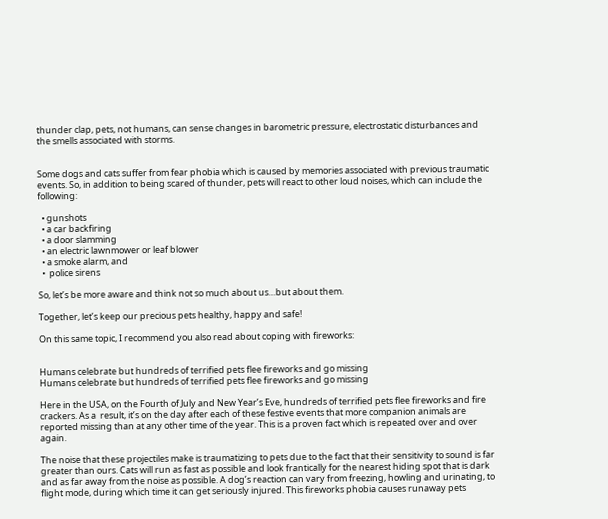thunder clap, pets, not humans, can sense changes in barometric pressure, electrostatic disturbances and the smells associated with storms.


Some dogs and cats suffer from fear phobia which is caused by memories associated with previous traumatic events. So, in addition to being scared of thunder, pets will react to other loud noises, which can include the following:

  • gunshots
  • a car backfiring
  • a door slamming
  • an electric lawnmower or leaf blower
  • a smoke alarm, and
  •  police sirens

So, let’s be more aware and think not so much about us…but about them.

Together, let’s keep our precious pets healthy, happy and safe!

On this same topic, I recommend you also read about coping with fireworks:


Humans celebrate but hundreds of terrified pets flee fireworks and go missing
Humans celebrate but hundreds of terrified pets flee fireworks and go missing

Here in the USA, on the Fourth of July and New Year’s Eve, hundreds of terrified pets flee fireworks and fire crackers. As a  result, it’s on the day after each of these festive events that more companion animals are reported missing than at any other time of the year. This is a proven fact which is repeated over and over again.

The noise that these projectiles make is traumatizing to pets due to the fact that their sensitivity to sound is far greater than ours. Cats will run as fast as possible and look frantically for the nearest hiding spot that is dark and as far away from the noise as possible. A dog’s reaction can vary from freezing, howling and urinating, to flight mode, during which time it can get seriously injured. This fireworks phobia causes runaway pets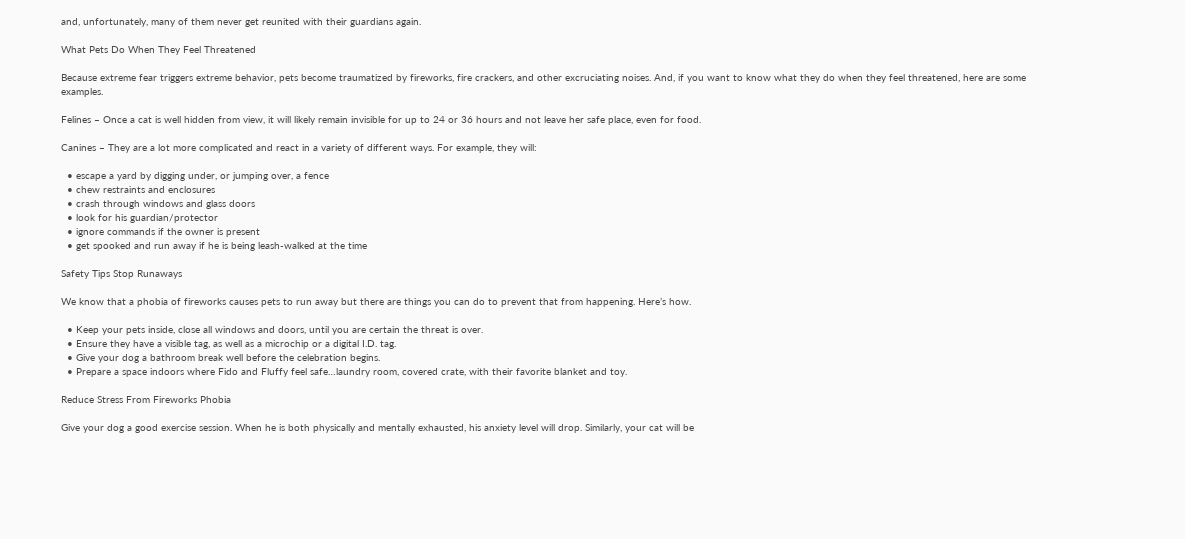and, unfortunately, many of them never get reunited with their guardians again.

What Pets Do When They Feel Threatened

Because extreme fear triggers extreme behavior, pets become traumatized by fireworks, fire crackers, and other excruciating noises. And, if you want to know what they do when they feel threatened, here are some examples.

Felines – Once a cat is well hidden from view, it will likely remain invisible for up to 24 or 36 hours and not leave her safe place, even for food.

Canines – They are a lot more complicated and react in a variety of different ways. For example, they will:

  • escape a yard by digging under, or jumping over, a fence
  • chew restraints and enclosures
  • crash through windows and glass doors
  • look for his guardian/protector
  • ignore commands if the owner is present
  • get spooked and run away if he is being leash-walked at the time

Safety Tips Stop Runaways

We know that a phobia of fireworks causes pets to run away but there are things you can do to prevent that from happening. Here’s how.

  • Keep your pets inside, close all windows and doors, until you are certain the threat is over.
  • Ensure they have a visible tag, as well as a microchip or a digital I.D. tag.
  • Give your dog a bathroom break well before the celebration begins.
  • Prepare a space indoors where Fido and Fluffy feel safe…laundry room, covered crate, with their favorite blanket and toy.

Reduce Stress From Fireworks Phobia

Give your dog a good exercise session. When he is both physically and mentally exhausted, his anxiety level will drop. Similarly, your cat will be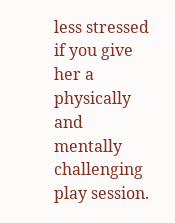less stressed if you give her a physically and mentally challenging play session.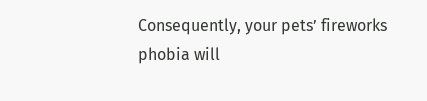Consequently, your pets’ fireworks phobia will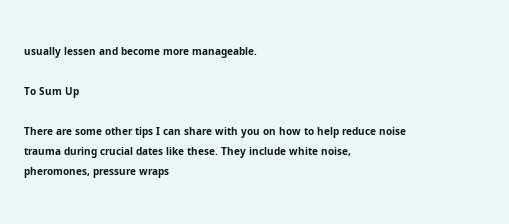usually lessen and become more manageable.

To Sum Up

There are some other tips I can share with you on how to help reduce noise trauma during crucial dates like these. They include white noise, pheromones, pressure wraps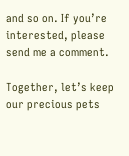and so on. If you’re interested, please send me a comment.

Together, let’s keep our precious pets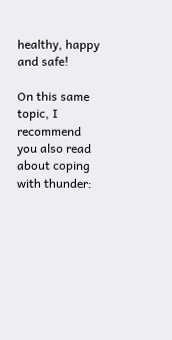healthy, happy and safe!

On this same topic, I recommend you also read about coping with thunder: